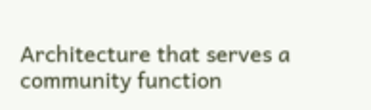Architecture that serves a community function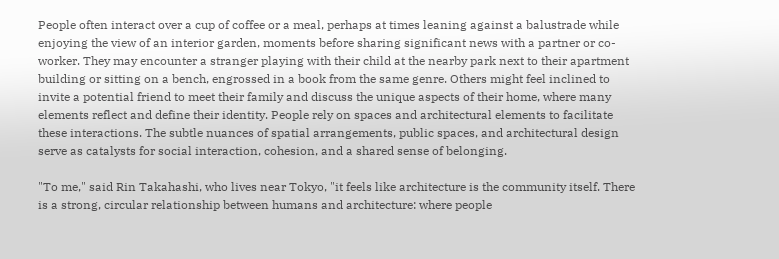People often interact over a cup of coffee or a meal, perhaps at times leaning against a balustrade while enjoying the view of an interior garden, moments before sharing significant news with a partner or co-worker. They may encounter a stranger playing with their child at the nearby park next to their apartment building or sitting on a bench, engrossed in a book from the same genre. Others might feel inclined to invite a potential friend to meet their family and discuss the unique aspects of their home, where many elements reflect and define their identity. People rely on spaces and architectural elements to facilitate these interactions. The subtle nuances of spatial arrangements, public spaces, and architectural design serve as catalysts for social interaction, cohesion, and a shared sense of belonging.

"To me," said Rin Takahashi, who lives near Tokyo, "it feels like architecture is the community itself. There is a strong, circular relationship between humans and architecture: where people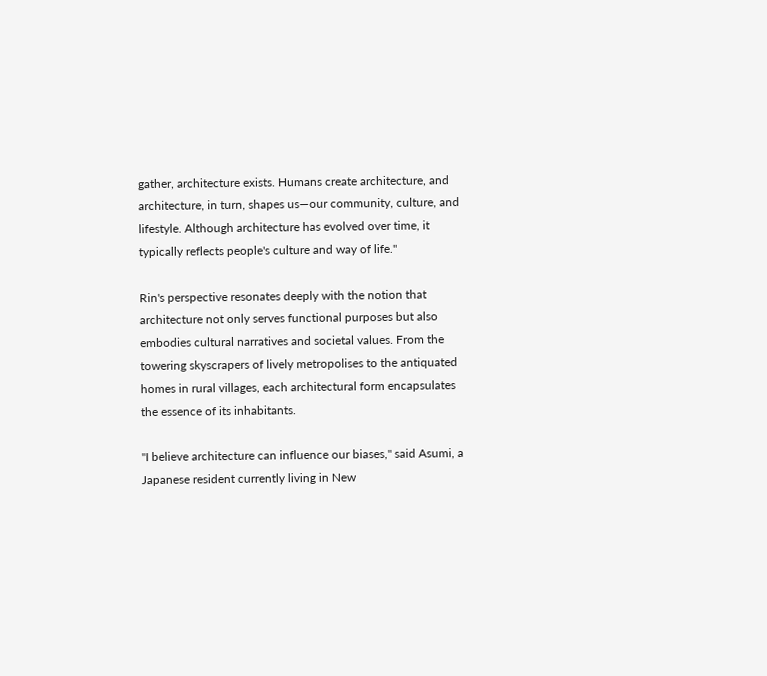gather, architecture exists. Humans create architecture, and architecture, in turn, shapes us—our community, culture, and lifestyle. Although architecture has evolved over time, it typically reflects people's culture and way of life."

Rin's perspective resonates deeply with the notion that architecture not only serves functional purposes but also embodies cultural narratives and societal values. From the towering skyscrapers of lively metropolises to the antiquated homes in rural villages, each architectural form encapsulates the essence of its inhabitants.

"I believe architecture can influence our biases," said Asumi, a Japanese resident currently living in New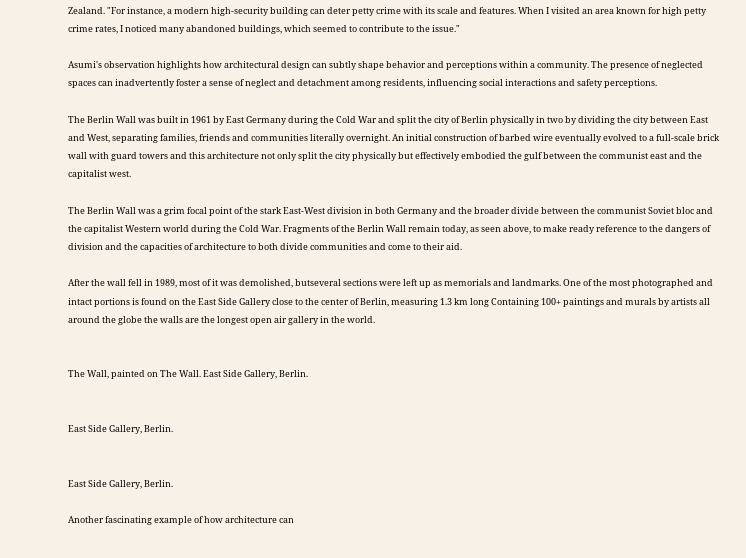Zealand. "For instance, a modern high-security building can deter petty crime with its scale and features. When I visited an area known for high petty crime rates, I noticed many abandoned buildings, which seemed to contribute to the issue."

Asumi's observation highlights how architectural design can subtly shape behavior and perceptions within a community. The presence of neglected spaces can inadvertently foster a sense of neglect and detachment among residents, influencing social interactions and safety perceptions.

The Berlin Wall was built in 1961 by East Germany during the Cold War and split the city of Berlin physically in two by dividing the city between East and West, separating families, friends and communities literally overnight. An initial construction of barbed wire eventually evolved to a full-scale brick wall with guard towers and this architecture not only split the city physically but effectively embodied the gulf between the communist east and the capitalist west.

The Berlin Wall was a grim focal point of the stark East-West division in both Germany and the broader divide between the communist Soviet bloc and the capitalist Western world during the Cold War. Fragments of the Berlin Wall remain today, as seen above, to make ready reference to the dangers of division and the capacities of architecture to both divide communities and come to their aid.

After the wall fell in 1989, most of it was demolished, butseveral sections were left up as memorials and landmarks. One of the most photographed and intact portions is found on the East Side Gallery close to the center of Berlin, measuring 1.3 km long Containing 100+ paintings and murals by artists all around the globe the walls are the longest open air gallery in the world.


The Wall, painted on The Wall. East Side Gallery, Berlin.


East Side Gallery, Berlin.


East Side Gallery, Berlin.

Another fascinating example of how architecture can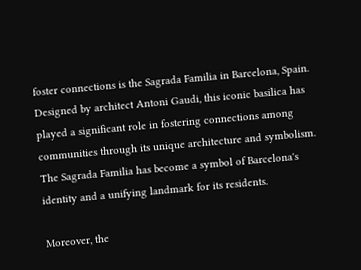foster connections is the Sagrada Familia in Barcelona, Spain. Designed by architect Antoni Gaudi, this iconic basilica has played a significant role in fostering connections among communities through its unique architecture and symbolism. The Sagrada Familia has become a symbol of Barcelona's identity and a unifying landmark for its residents.

Moreover, the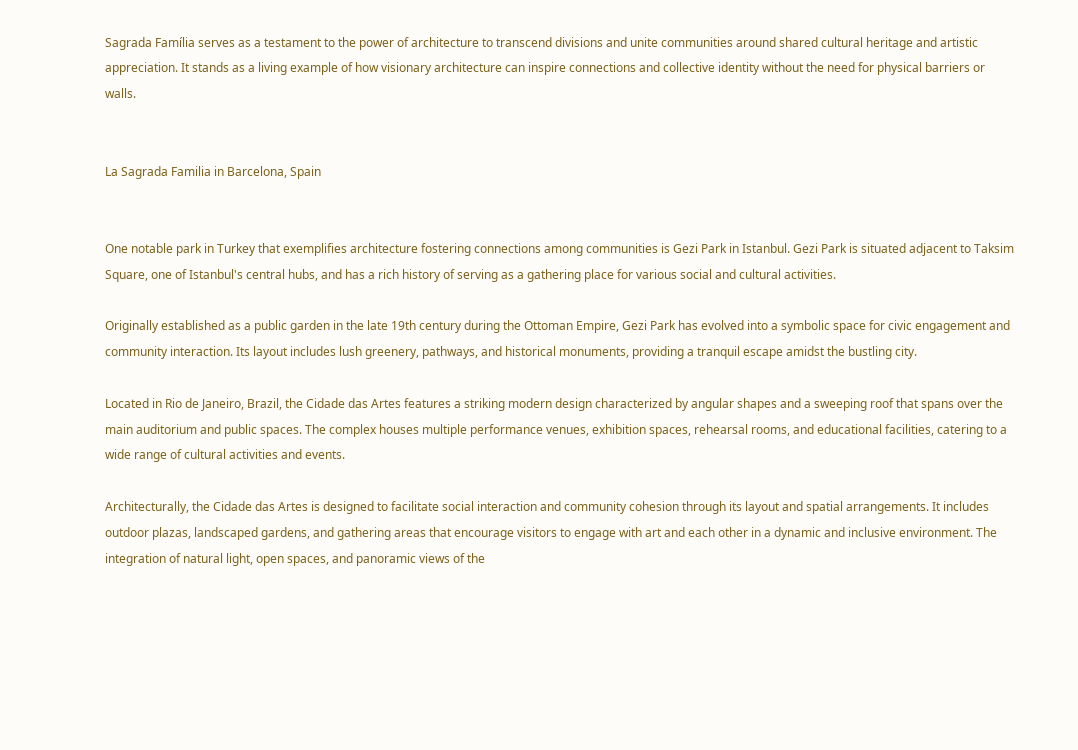Sagrada Família serves as a testament to the power of architecture to transcend divisions and unite communities around shared cultural heritage and artistic appreciation. It stands as a living example of how visionary architecture can inspire connections and collective identity without the need for physical barriers or walls.


La Sagrada Familia in Barcelona, Spain


One notable park in Turkey that exemplifies architecture fostering connections among communities is Gezi Park in Istanbul. Gezi Park is situated adjacent to Taksim Square, one of Istanbul's central hubs, and has a rich history of serving as a gathering place for various social and cultural activities.

Originally established as a public garden in the late 19th century during the Ottoman Empire, Gezi Park has evolved into a symbolic space for civic engagement and community interaction. Its layout includes lush greenery, pathways, and historical monuments, providing a tranquil escape amidst the bustling city.

Located in Rio de Janeiro, Brazil, the Cidade das Artes features a striking modern design characterized by angular shapes and a sweeping roof that spans over the main auditorium and public spaces. The complex houses multiple performance venues, exhibition spaces, rehearsal rooms, and educational facilities, catering to a wide range of cultural activities and events.

Architecturally, the Cidade das Artes is designed to facilitate social interaction and community cohesion through its layout and spatial arrangements. It includes outdoor plazas, landscaped gardens, and gathering areas that encourage visitors to engage with art and each other in a dynamic and inclusive environment. The integration of natural light, open spaces, and panoramic views of the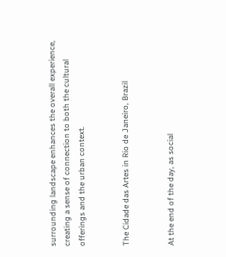surrounding landscape enhances the overall experience, creating a sense of connection to both the cultural offerings and the urban context.


The Cidade das Artes in Rio de Janeiro, Brazil


At the end of the day, as social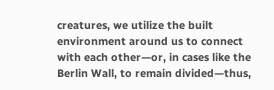creatures, we utilize the built environment around us to connect with each other—or, in cases like the Berlin Wall, to remain divided—thus,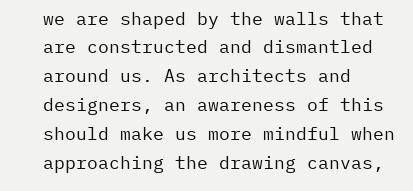we are shaped by the walls that are constructed and dismantled around us. As architects and designers, an awareness of this should make us more mindful when approaching the drawing canvas,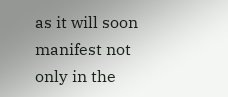as it will soon manifest not only in the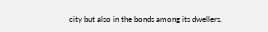city but also in the bonds among its dwellers.